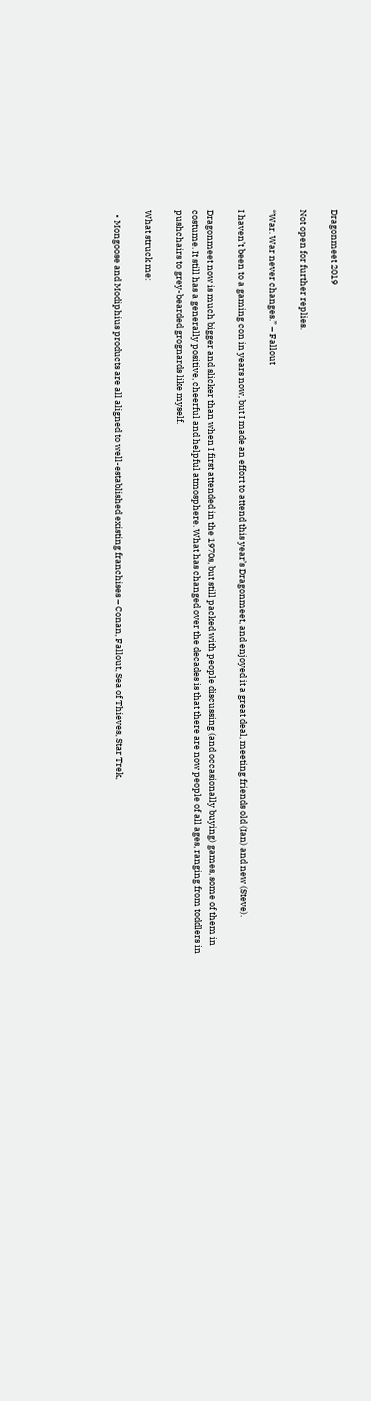Dragonmeet 2019

Not open for further replies.

“War. War never changes.” – Fallout

I haven’t been to a gaming con in years now, but I made an effort to attend this year’s Dragonmeet, and enjoyed it a great deal, meeting friends old (Ian) and new (Steve).

Dragonmeet now is much bigger and slicker than when I first attended in the 1970s, but still packed with people discussing (and occasionally buying) games, some of them in costume. It still has a generally positive, cheerful and helpful atmosphere. What has changed over the decades is that there are now people of all ages, ranging from toddlers in pushchairs to grey-bearded grognards like myself.

What struck me:

  • Mongoose and Modiphius products are all aligned to well-established existing franchises – Conan, Fallout, Sea of Thieves, Star Trek,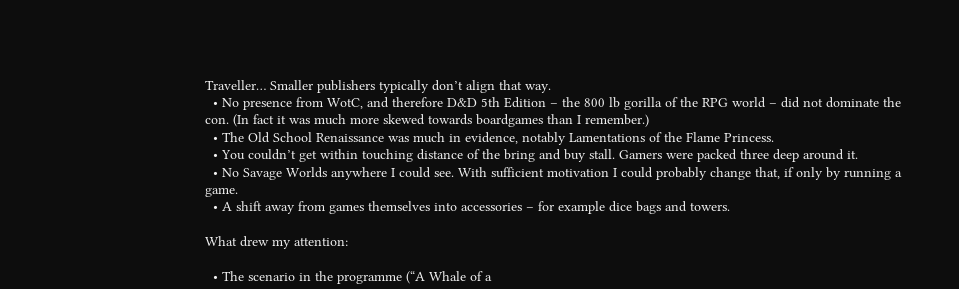Traveller… Smaller publishers typically don’t align that way.
  • No presence from WotC, and therefore D&D 5th Edition – the 800 lb gorilla of the RPG world – did not dominate the con. (In fact it was much more skewed towards boardgames than I remember.)
  • The Old School Renaissance was much in evidence, notably Lamentations of the Flame Princess.
  • You couldn’t get within touching distance of the bring and buy stall. Gamers were packed three deep around it.
  • No Savage Worlds anywhere I could see. With sufficient motivation I could probably change that, if only by running a game.
  • A shift away from games themselves into accessories – for example dice bags and towers.

What drew my attention:

  • The scenario in the programme (“A Whale of a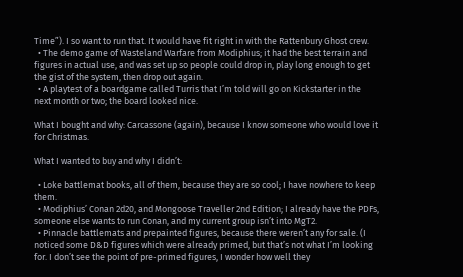Time”). I so want to run that. It would have fit right in with the Rattenbury Ghost crew.
  • The demo game of Wasteland Warfare from Modiphius; it had the best terrain and figures in actual use, and was set up so people could drop in, play long enough to get the gist of the system, then drop out again.
  • A playtest of a boardgame called Turris that I’m told will go on Kickstarter in the next month or two; the board looked nice.

What I bought and why: Carcassone (again), because I know someone who would love it for Christmas.

What I wanted to buy and why I didn’t:

  • Loke battlemat books, all of them, because they are so cool; I have nowhere to keep them.
  • Modiphius’ Conan 2d20, and Mongoose Traveller 2nd Edition; I already have the PDFs, someone else wants to run Conan, and my current group isn’t into MgT2.
  • Pinnacle battlemats and prepainted figures, because there weren’t any for sale. (I noticed some D&D figures which were already primed, but that’s not what I’m looking for. I don’t see the point of pre-primed figures, I wonder how well they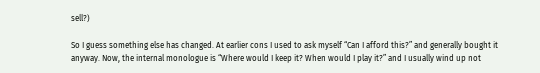sell?)

So I guess something else has changed. At earlier cons I used to ask myself “Can I afford this?” and generally bought it anyway. Now, the internal monologue is “Where would I keep it? When would I play it?” and I usually wind up not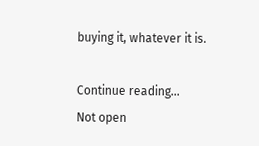buying it, whatever it is.

Continue reading...
Not open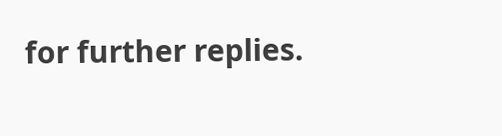for further replies.